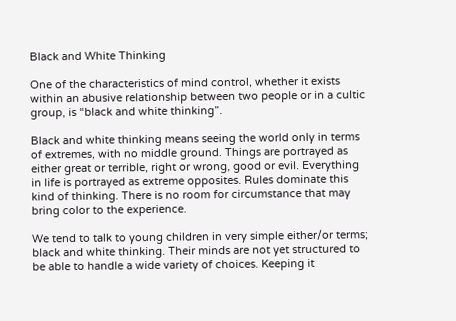Black and White Thinking

One of the characteristics of mind control, whether it exists within an abusive relationship between two people or in a cultic group, is “black and white thinking”.

Black and white thinking means seeing the world only in terms of extremes, with no middle ground. Things are portrayed as either great or terrible, right or wrong, good or evil. Everything in life is portrayed as extreme opposites. Rules dominate this kind of thinking. There is no room for circumstance that may bring color to the experience.

We tend to talk to young children in very simple either/or terms; black and white thinking. Their minds are not yet structured to be able to handle a wide variety of choices. Keeping it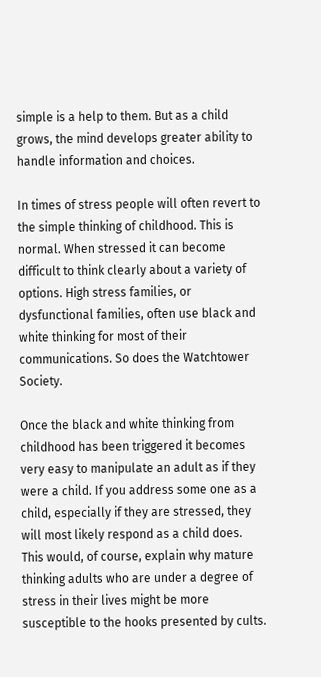simple is a help to them. But as a child grows, the mind develops greater ability to handle information and choices.

In times of stress people will often revert to the simple thinking of childhood. This is normal. When stressed it can become difficult to think clearly about a variety of options. High stress families, or dysfunctional families, often use black and white thinking for most of their communications. So does the Watchtower Society.

Once the black and white thinking from childhood has been triggered it becomes very easy to manipulate an adult as if they were a child. If you address some one as a child, especially if they are stressed, they will most likely respond as a child does. This would, of course, explain why mature thinking adults who are under a degree of stress in their lives might be more susceptible to the hooks presented by cults.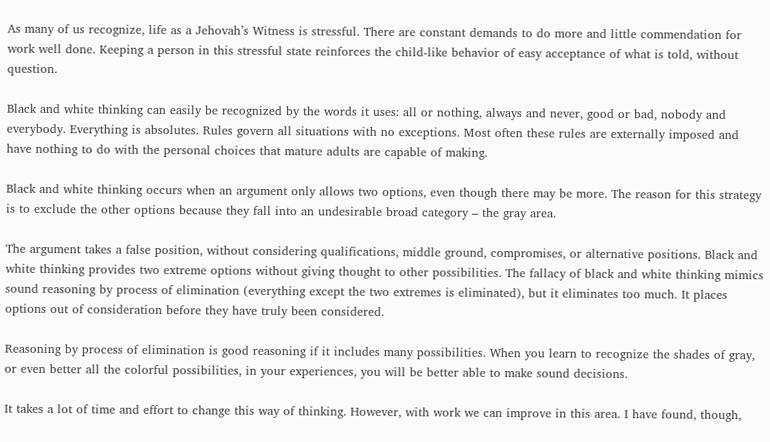As many of us recognize, life as a Jehovah’s Witness is stressful. There are constant demands to do more and little commendation for work well done. Keeping a person in this stressful state reinforces the child-like behavior of easy acceptance of what is told, without question.

Black and white thinking can easily be recognized by the words it uses: all or nothing, always and never, good or bad, nobody and everybody. Everything is absolutes. Rules govern all situations with no exceptions. Most often these rules are externally imposed and have nothing to do with the personal choices that mature adults are capable of making.

Black and white thinking occurs when an argument only allows two options, even though there may be more. The reason for this strategy is to exclude the other options because they fall into an undesirable broad category – the gray area.

The argument takes a false position, without considering qualifications, middle ground, compromises, or alternative positions. Black and white thinking provides two extreme options without giving thought to other possibilities. The fallacy of black and white thinking mimics sound reasoning by process of elimination (everything except the two extremes is eliminated), but it eliminates too much. It places options out of consideration before they have truly been considered.

Reasoning by process of elimination is good reasoning if it includes many possibilities. When you learn to recognize the shades of gray, or even better all the colorful possibilities, in your experiences, you will be better able to make sound decisions.

It takes a lot of time and effort to change this way of thinking. However, with work we can improve in this area. I have found, though,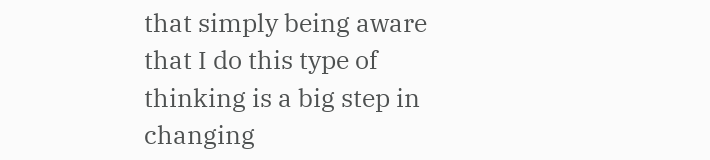that simply being aware that I do this type of thinking is a big step in changing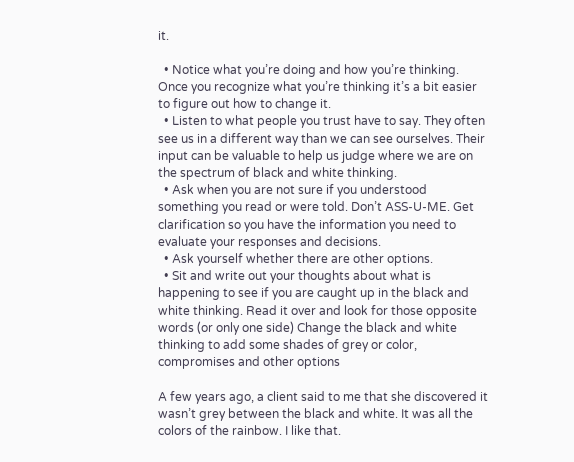it.

  • Notice what you’re doing and how you’re thinking. Once you recognize what you’re thinking it’s a bit easier to figure out how to change it.
  • Listen to what people you trust have to say. They often see us in a different way than we can see ourselves. Their input can be valuable to help us judge where we are on the spectrum of black and white thinking.
  • Ask when you are not sure if you understood something you read or were told. Don’t ASS-U-ME. Get clarification so you have the information you need to evaluate your responses and decisions.
  • Ask yourself whether there are other options.
  • Sit and write out your thoughts about what is happening to see if you are caught up in the black and white thinking. Read it over and look for those opposite words (or only one side) Change the black and white thinking to add some shades of grey or color, compromises and other options

A few years ago, a client said to me that she discovered it wasn’t grey between the black and white. It was all the colors of the rainbow. I like that.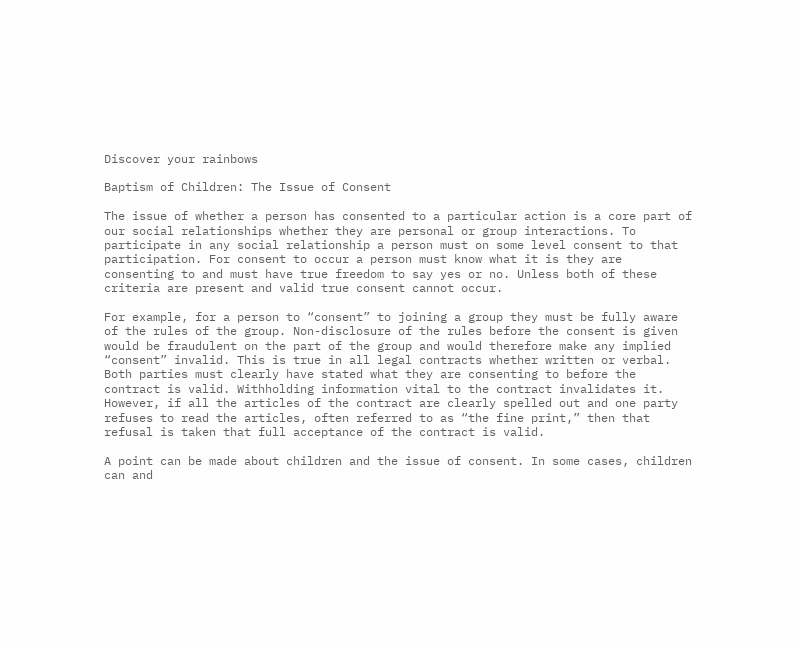Discover your rainbows

Baptism of Children: The Issue of Consent

The issue of whether a person has consented to a particular action is a core part of our social relationships whether they are personal or group interactions. To participate in any social relationship a person must on some level consent to that participation. For consent to occur a person must know what it is they are consenting to and must have true freedom to say yes or no. Unless both of these criteria are present and valid true consent cannot occur.

For example, for a person to “consent” to joining a group they must be fully aware of the rules of the group. Non-disclosure of the rules before the consent is given would be fraudulent on the part of the group and would therefore make any implied “consent” invalid. This is true in all legal contracts whether written or verbal. Both parties must clearly have stated what they are consenting to before the contract is valid. Withholding information vital to the contract invalidates it. However, if all the articles of the contract are clearly spelled out and one party refuses to read the articles, often referred to as “the fine print,” then that refusal is taken that full acceptance of the contract is valid.

A point can be made about children and the issue of consent. In some cases, children can and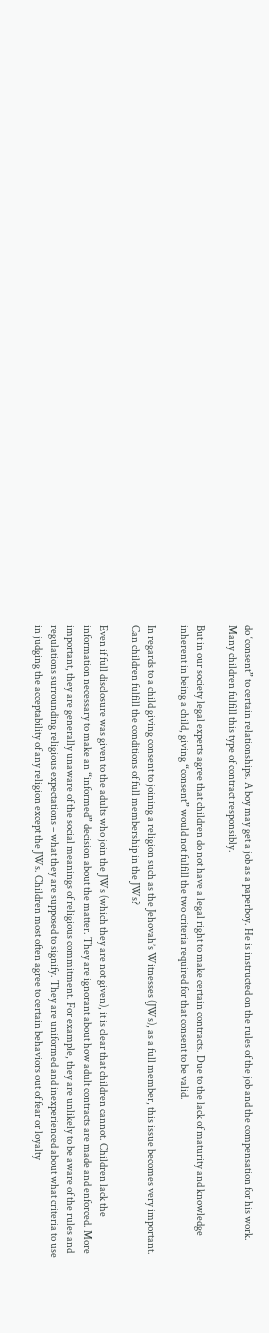do ‘consent” to certain relationships. A boy may get a job as a paperboy. He is instructed on the rules of the job and the compensation for his work. Many children fulfill this type of contract responsibly.

But in our society legal experts agree that children do not have a legal right to make certain contracts. Due to the lack of maturity and knowledge inherent in being a child, giving “consent” would not fulfill the two criteria required for that consent to be valid.

In regards to a child giving consent to joining a religion such as the Jehovah’s Witnesses (JWs), as a full member, this issue becomes very important. Can children fulfill the conditions of full membership in the JWs?

Even if full disclosure was given to the adults who join the JWs (which they are not given), it is clear that children cannot. Children lack the information necessary to make an “informed” decision about the matter. They are ignorant about how adult contracts are made and enforced. More important, they are generally unaware of the social meanings of religious commitment. For example, they are unlikely to be aware of the rules and regulations surrounding religious expectations – what they are supposed to signify. They are uniformed and inexperienced about what criteria to use in judging the acceptability of any religion except the JWs. Children most often agree to certain behaviors out of fear or loyalty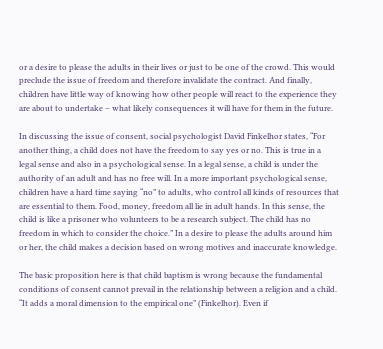or a desire to please the adults in their lives or just to be one of the crowd. This would preclude the issue of freedom and therefore invalidate the contract. And finally, children have little way of knowing how other people will react to the experience they are about to undertake – what likely consequences it will have for them in the future.

In discussing the issue of consent, social psychologist David Finkelhor states, “For another thing, a child does not have the freedom to say yes or no. This is true in a legal sense and also in a psychological sense. In a legal sense, a child is under the authority of an adult and has no free will. In a more important psychological sense, children have a hard time saying “no” to adults, who control all kinds of resources that are essential to them. Food, money, freedom all lie in adult hands. In this sense, the child is like a prisoner who volunteers to be a research subject. The child has no freedom in which to consider the choice.” In a desire to please the adults around him or her, the child makes a decision based on wrong motives and inaccurate knowledge.

The basic proposition here is that child baptism is wrong because the fundamental conditions of consent cannot prevail in the relationship between a religion and a child. “It adds a moral dimension to the empirical one” (Finkelhor). Even if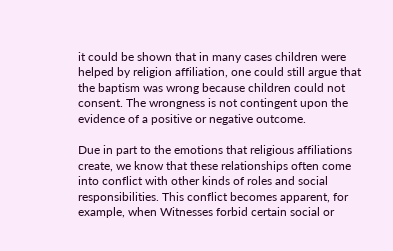it could be shown that in many cases children were helped by religion affiliation, one could still argue that the baptism was wrong because children could not consent. The wrongness is not contingent upon the evidence of a positive or negative outcome.

Due in part to the emotions that religious affiliations create, we know that these relationships often come into conflict with other kinds of roles and social responsibilities. This conflict becomes apparent, for example, when Witnesses forbid certain social or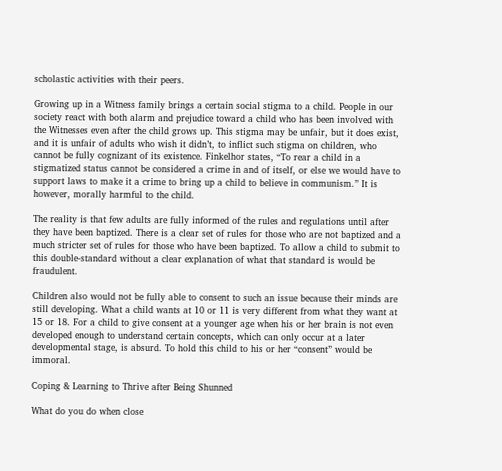scholastic activities with their peers.

Growing up in a Witness family brings a certain social stigma to a child. People in our society react with both alarm and prejudice toward a child who has been involved with the Witnesses even after the child grows up. This stigma may be unfair, but it does exist, and it is unfair of adults who wish it didn’t, to inflict such stigma on children, who cannot be fully cognizant of its existence. Finkelhor states, “To rear a child in a stigmatized status cannot be considered a crime in and of itself, or else we would have to support laws to make it a crime to bring up a child to believe in communism.” It is however, morally harmful to the child.

The reality is that few adults are fully informed of the rules and regulations until after they have been baptized. There is a clear set of rules for those who are not baptized and a much stricter set of rules for those who have been baptized. To allow a child to submit to this double-standard without a clear explanation of what that standard is would be fraudulent.

Children also would not be fully able to consent to such an issue because their minds are still developing. What a child wants at 10 or 11 is very different from what they want at 15 or 18. For a child to give consent at a younger age when his or her brain is not even developed enough to understand certain concepts, which can only occur at a later developmental stage, is absurd. To hold this child to his or her “consent” would be immoral.

Coping & Learning to Thrive after Being Shunned

What do you do when close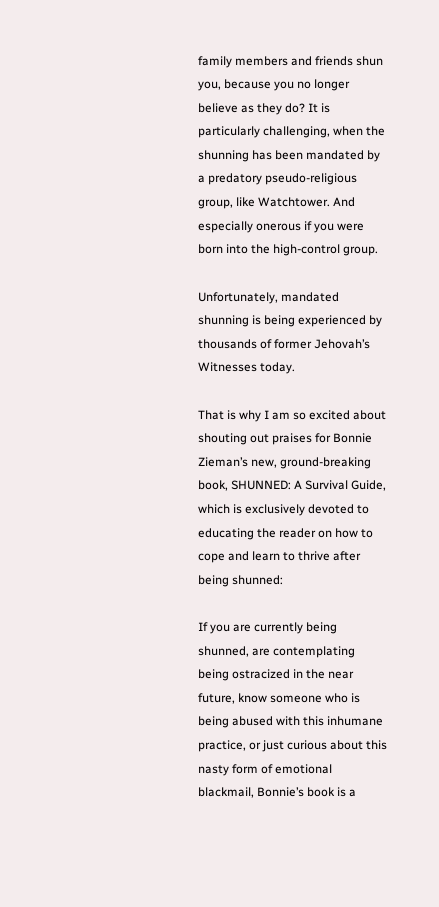family members and friends shun you, because you no longer believe as they do? It is particularly challenging, when the shunning has been mandated by a predatory pseudo-religious group, like Watchtower. And especially onerous if you were born into the high-control group.

Unfortunately, mandated shunning is being experienced by thousands of former Jehovah’s Witnesses today.

That is why I am so excited about shouting out praises for Bonnie Zieman’s new, ground-breaking book, SHUNNED: A Survival Guide, which is exclusively devoted to educating the reader on how to cope and learn to thrive after being shunned:

If you are currently being shunned, are contemplating being ostracized in the near future, know someone who is being abused with this inhumane practice, or just curious about this nasty form of emotional blackmail, Bonnie’s book is a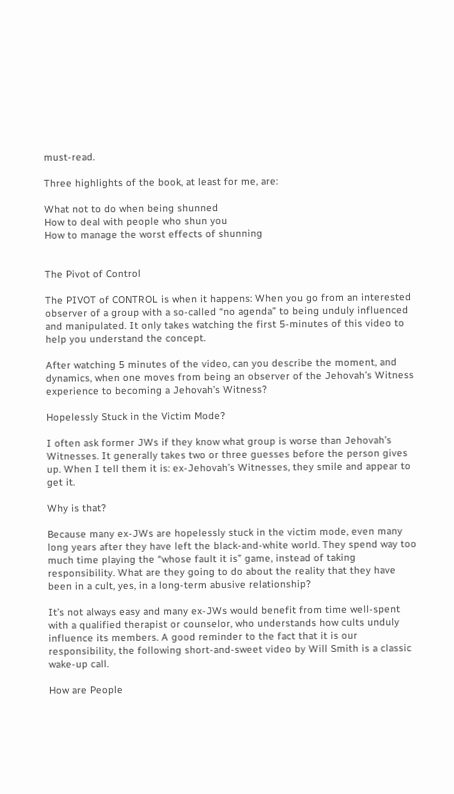must-read.

Three highlights of the book, at least for me, are:

What not to do when being shunned
How to deal with people who shun you
How to manage the worst effects of shunning


The Pivot of Control

The PIVOT of CONTROL is when it happens: When you go from an interested observer of a group with a so-called “no agenda” to being unduly influenced and manipulated. It only takes watching the first 5-minutes of this video to help you understand the concept.

After watching 5 minutes of the video, can you describe the moment, and dynamics, when one moves from being an observer of the Jehovah’s Witness experience to becoming a Jehovah’s Witness?

Hopelessly Stuck in the Victim Mode?

I often ask former JWs if they know what group is worse than Jehovah’s Witnesses. It generally takes two or three guesses before the person gives up. When I tell them it is: ex-Jehovah’s Witnesses, they smile and appear to get it.

Why is that?

Because many ex-JWs are hopelessly stuck in the victim mode, even many long years after they have left the black-and-white world. They spend way too much time playing the “whose fault it is” game, instead of taking responsibility. What are they going to do about the reality that they have been in a cult, yes, in a long-term abusive relationship?

It’s not always easy and many ex-JWs would benefit from time well-spent with a qualified therapist or counselor, who understands how cults unduly influence its members. A good reminder to the fact that it is our responsibility, the following short-and-sweet video by Will Smith is a classic wake-up call.

How are People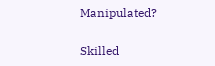Manipulated?

Skilled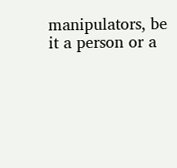manipulators, be it a person or a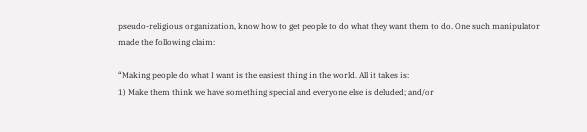pseudo-religious organization, know how to get people to do what they want them to do. One such manipulator made the following claim:

“Making people do what I want is the easiest thing in the world. All it takes is:
1) Make them think we have something special and everyone else is deluded; and/or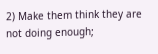2) Make them think they are not doing enough;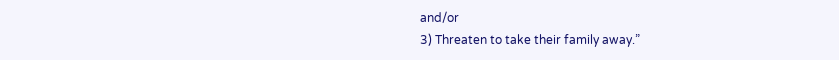and/or
3) Threaten to take their family away.”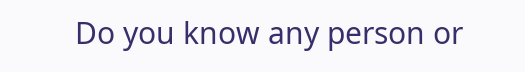Do you know any person or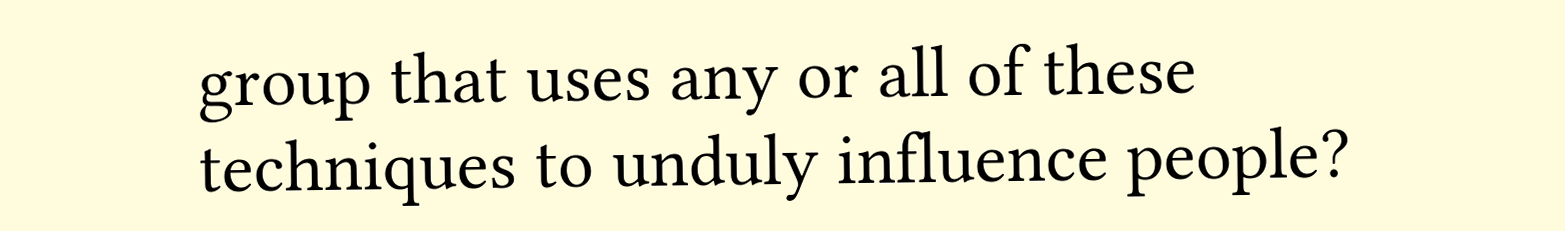group that uses any or all of these techniques to unduly influence people?